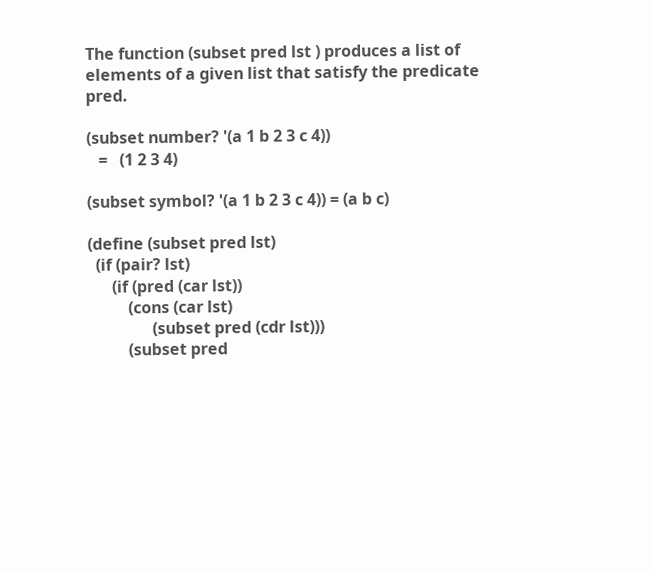The function (subset pred lst ) produces a list of elements of a given list that satisfy the predicate pred.

(subset number? '(a 1 b 2 3 c 4))
   =   (1 2 3 4)

(subset symbol? '(a 1 b 2 3 c 4)) = (a b c)

(define (subset pred lst)
  (if (pair? lst)
      (if (pred (car lst))
          (cons (car lst)
                (subset pred (cdr lst)))
          (subset pred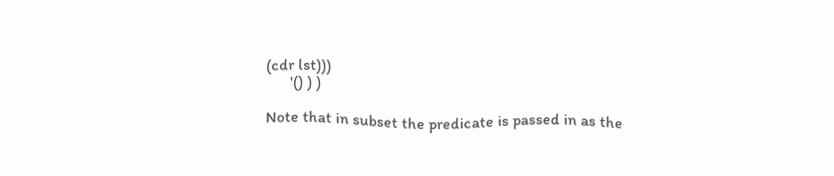(cdr lst)))
      '() ) )

Note that in subset the predicate is passed in as the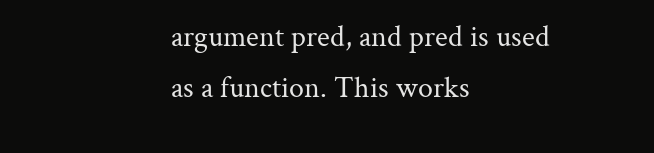argument pred, and pred is used as a function. This works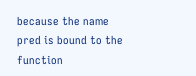because the name pred is bound to the function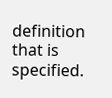definition that is specified.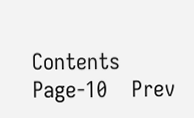Contents    Page-10    Prev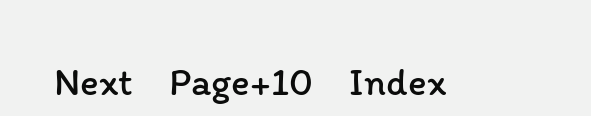Next    Page+10    Index